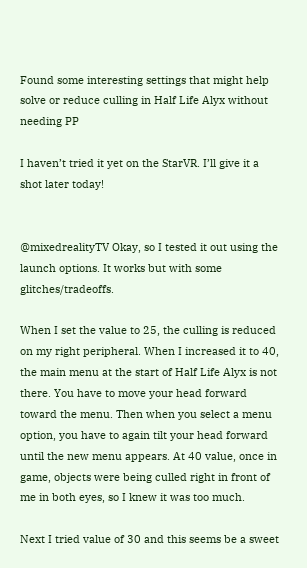Found some interesting settings that might help solve or reduce culling in Half Life Alyx without needing PP

I haven’t tried it yet on the StarVR. I’ll give it a shot later today!


@mixedrealityTV Okay, so I tested it out using the launch options. It works but with some glitches/tradeoffs.

When I set the value to 25, the culling is reduced on my right peripheral. When I increased it to 40, the main menu at the start of Half Life Alyx is not there. You have to move your head forward toward the menu. Then when you select a menu option, you have to again tilt your head forward until the new menu appears. At 40 value, once in game, objects were being culled right in front of me in both eyes, so I knew it was too much.

Next I tried value of 30 and this seems be a sweet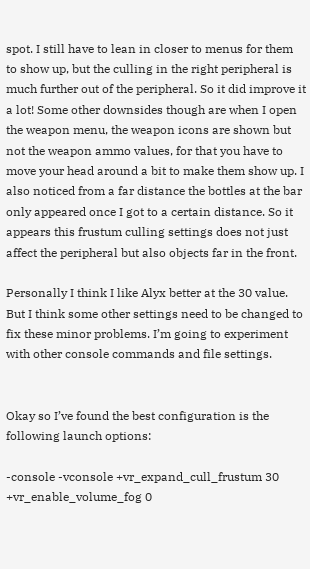spot. I still have to lean in closer to menus for them to show up, but the culling in the right peripheral is much further out of the peripheral. So it did improve it a lot! Some other downsides though are when I open the weapon menu, the weapon icons are shown but not the weapon ammo values, for that you have to move your head around a bit to make them show up. I also noticed from a far distance the bottles at the bar only appeared once I got to a certain distance. So it appears this frustum culling settings does not just affect the peripheral but also objects far in the front.

Personally I think I like Alyx better at the 30 value. But I think some other settings need to be changed to fix these minor problems. I’m going to experiment with other console commands and file settings.


Okay so I’ve found the best configuration is the following launch options:

-console -vconsole +vr_expand_cull_frustum 30 +vr_enable_volume_fog 0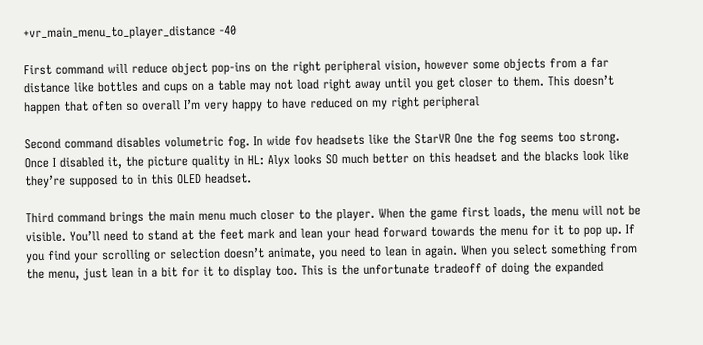+vr_main_menu_to_player_distance -40

First command will reduce object pop-ins on the right peripheral vision, however some objects from a far distance like bottles and cups on a table may not load right away until you get closer to them. This doesn’t happen that often so overall I’m very happy to have reduced on my right peripheral

Second command disables volumetric fog. In wide fov headsets like the StarVR One the fog seems too strong. Once I disabled it, the picture quality in HL: Alyx looks SO much better on this headset and the blacks look like they’re supposed to in this OLED headset.

Third command brings the main menu much closer to the player. When the game first loads, the menu will not be visible. You’ll need to stand at the feet mark and lean your head forward towards the menu for it to pop up. If you find your scrolling or selection doesn’t animate, you need to lean in again. When you select something from the menu, just lean in a bit for it to display too. This is the unfortunate tradeoff of doing the expanded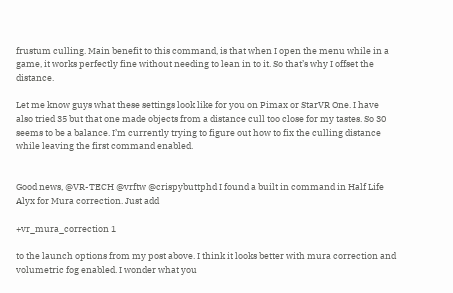frustum culling. Main benefit to this command, is that when I open the menu while in a game, it works perfectly fine without needing to lean in to it. So that’s why I offset the distance.

Let me know guys what these settings look like for you on Pimax or StarVR One. I have also tried 35 but that one made objects from a distance cull too close for my tastes. So 30 seems to be a balance. I’m currently trying to figure out how to fix the culling distance while leaving the first command enabled.


Good news, @VR-TECH @vrftw @crispybuttphd I found a built in command in Half Life Alyx for Mura correction. Just add

+vr_mura_correction 1

to the launch options from my post above. I think it looks better with mura correction and volumetric fog enabled. I wonder what you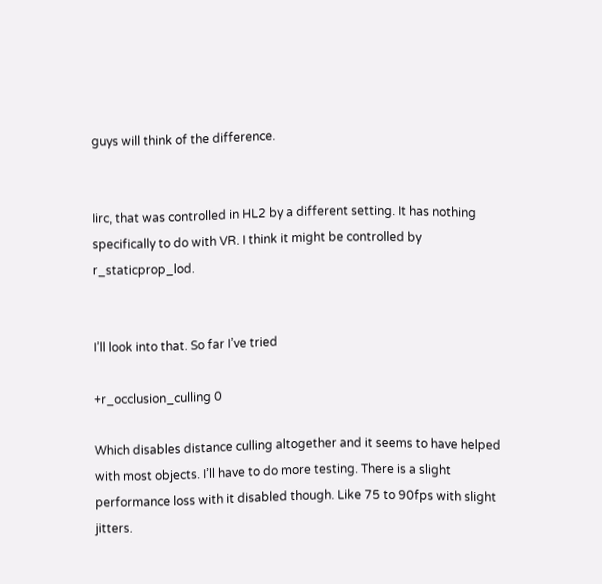guys will think of the difference.


Iirc, that was controlled in HL2 by a different setting. It has nothing specifically to do with VR. I think it might be controlled by r_staticprop_lod.


I’ll look into that. So far I’ve tried

+r_occlusion_culling 0

Which disables distance culling altogether and it seems to have helped with most objects. I’ll have to do more testing. There is a slight performance loss with it disabled though. Like 75 to 90fps with slight jitters.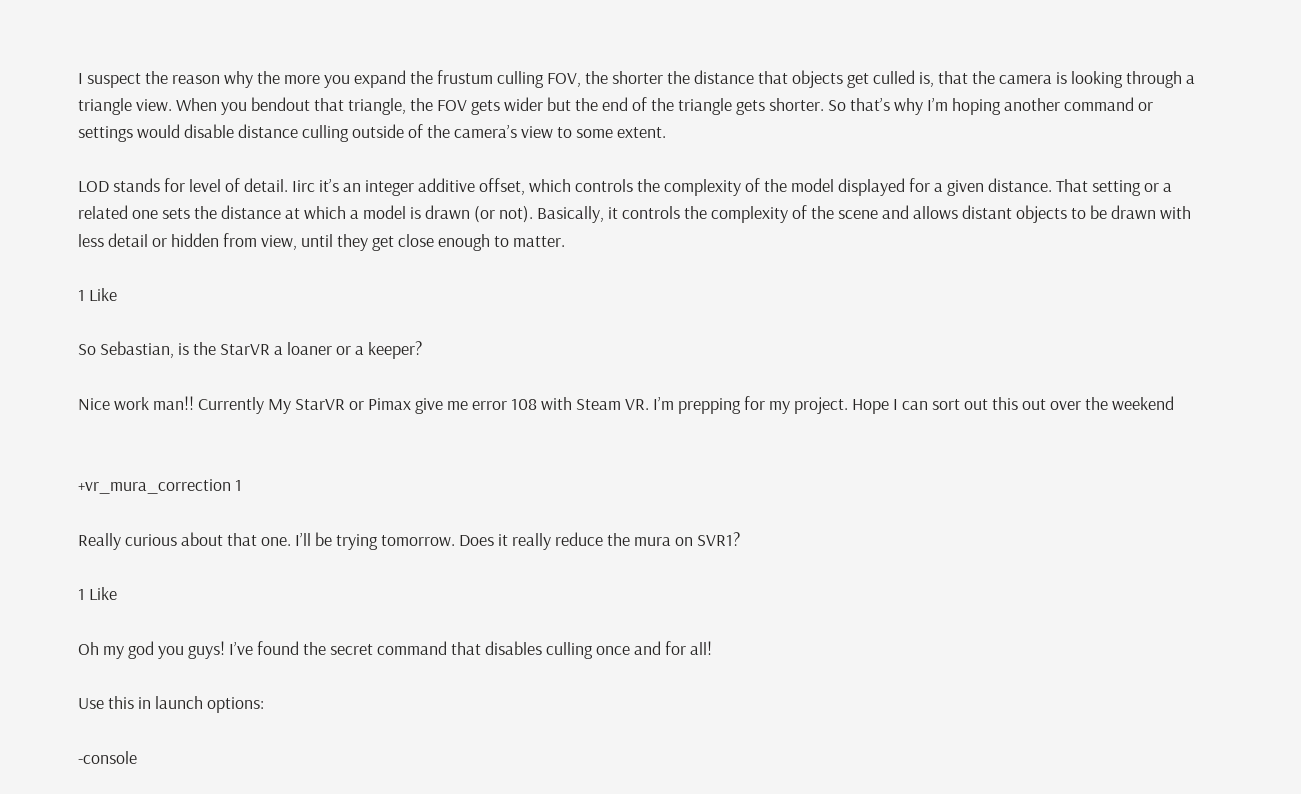I suspect the reason why the more you expand the frustum culling FOV, the shorter the distance that objects get culled is, that the camera is looking through a triangle view. When you bendout that triangle, the FOV gets wider but the end of the triangle gets shorter. So that’s why I’m hoping another command or settings would disable distance culling outside of the camera’s view to some extent.

LOD stands for level of detail. Iirc it’s an integer additive offset, which controls the complexity of the model displayed for a given distance. That setting or a related one sets the distance at which a model is drawn (or not). Basically, it controls the complexity of the scene and allows distant objects to be drawn with less detail or hidden from view, until they get close enough to matter.

1 Like

So Sebastian, is the StarVR a loaner or a keeper?

Nice work man!! Currently My StarVR or Pimax give me error 108 with Steam VR. I’m prepping for my project. Hope I can sort out this out over the weekend


+vr_mura_correction 1

Really curious about that one. I’ll be trying tomorrow. Does it really reduce the mura on SVR1?

1 Like

Oh my god you guys! I’ve found the secret command that disables culling once and for all!

Use this in launch options:

-console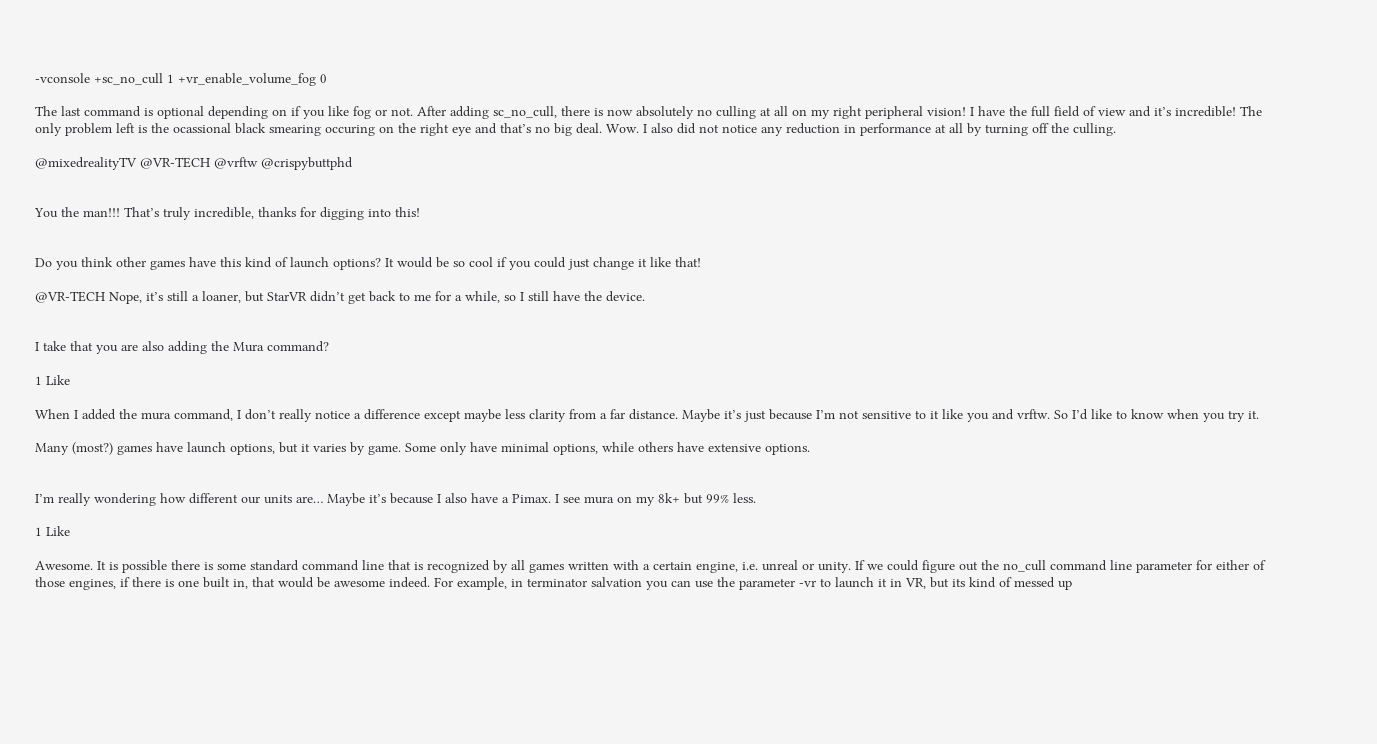-vconsole +sc_no_cull 1 +vr_enable_volume_fog 0

The last command is optional depending on if you like fog or not. After adding sc_no_cull, there is now absolutely no culling at all on my right peripheral vision! I have the full field of view and it’s incredible! The only problem left is the ocassional black smearing occuring on the right eye and that’s no big deal. Wow. I also did not notice any reduction in performance at all by turning off the culling.

@mixedrealityTV @VR-TECH @vrftw @crispybuttphd


You the man!!! That’s truly incredible, thanks for digging into this!


Do you think other games have this kind of launch options? It would be so cool if you could just change it like that!

@VR-TECH Nope, it’s still a loaner, but StarVR didn’t get back to me for a while, so I still have the device.


I take that you are also adding the Mura command?

1 Like

When I added the mura command, I don’t really notice a difference except maybe less clarity from a far distance. Maybe it’s just because I’m not sensitive to it like you and vrftw. So I’d like to know when you try it.

Many (most?) games have launch options, but it varies by game. Some only have minimal options, while others have extensive options.


I’m really wondering how different our units are… Maybe it’s because I also have a Pimax. I see mura on my 8k+ but 99% less.

1 Like

Awesome. It is possible there is some standard command line that is recognized by all games written with a certain engine, i.e. unreal or unity. If we could figure out the no_cull command line parameter for either of those engines, if there is one built in, that would be awesome indeed. For example, in terminator salvation you can use the parameter -vr to launch it in VR, but its kind of messed up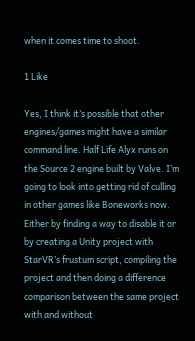when it comes time to shoot.

1 Like

Yes, I think it’s possible that other engines/games might have a similar command line. Half Life Alyx runs on the Source 2 engine built by Valve. I’m going to look into getting rid of culling in other games like Boneworks now. Either by finding a way to disable it or by creating a Unity project with StarVR’s frustum script, compiling the project and then doing a difference comparison between the same project with and without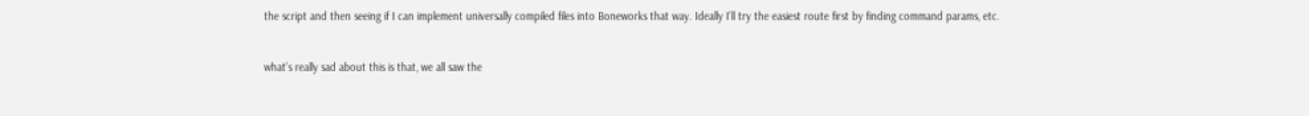the script and then seeing if I can implement universally compiled files into Boneworks that way. Ideally I’ll try the easiest route first by finding command params, etc.


what’s really sad about this is that, we all saw the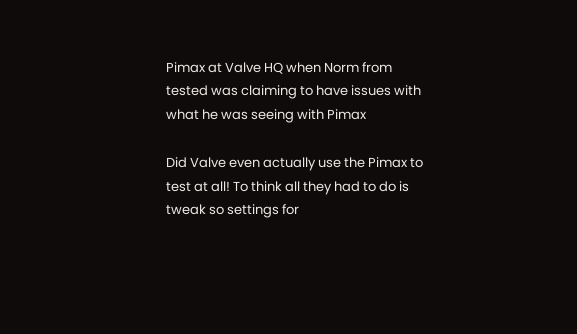Pimax at Valve HQ when Norm from tested was claiming to have issues with what he was seeing with Pimax

Did Valve even actually use the Pimax to test at all! To think all they had to do is tweak so settings for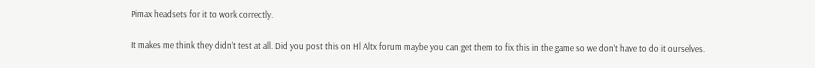Pimax headsets for it to work correctly.

It makes me think they didn’t test at all. Did you post this on Hl Altx forum maybe you can get them to fix this in the game so we don’t have to do it ourselves.